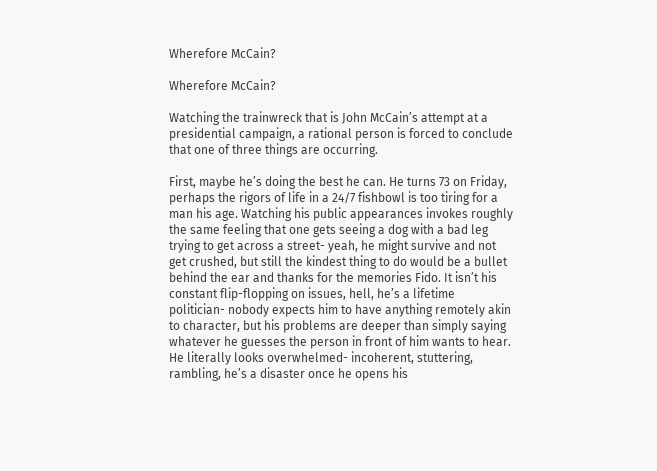Wherefore McCain?

Wherefore McCain?

Watching the trainwreck that is John McCain’s attempt at a presidential campaign, a rational person is forced to conclude that one of three things are occurring.

First, maybe he’s doing the best he can. He turns 73 on Friday, perhaps the rigors of life in a 24/7 fishbowl is too tiring for a man his age. Watching his public appearances invokes roughly the same feeling that one gets seeing a dog with a bad leg trying to get across a street- yeah, he might survive and not get crushed, but still the kindest thing to do would be a bullet behind the ear and thanks for the memories Fido. It isn’t his constant flip-flopping on issues, hell, he’s a lifetime politician- nobody expects him to have anything remotely akin to character, but his problems are deeper than simply saying whatever he guesses the person in front of him wants to hear. He literally looks overwhelmed- incoherent, stuttering, rambling, he’s a disaster once he opens his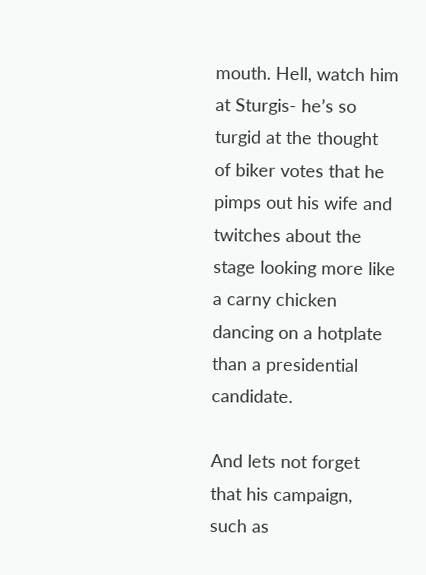mouth. Hell, watch him at Sturgis- he’s so turgid at the thought of biker votes that he pimps out his wife and twitches about the stage looking more like a carny chicken dancing on a hotplate than a presidential candidate.

And lets not forget that his campaign, such as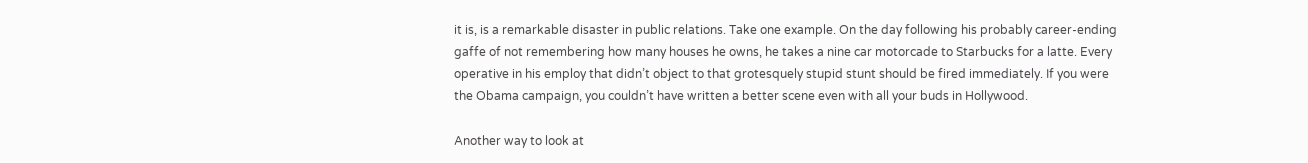it is, is a remarkable disaster in public relations. Take one example. On the day following his probably career-ending gaffe of not remembering how many houses he owns, he takes a nine car motorcade to Starbucks for a latte. Every operative in his employ that didn’t object to that grotesquely stupid stunt should be fired immediately. If you were the Obama campaign, you couldn’t have written a better scene even with all your buds in Hollywood.

Another way to look at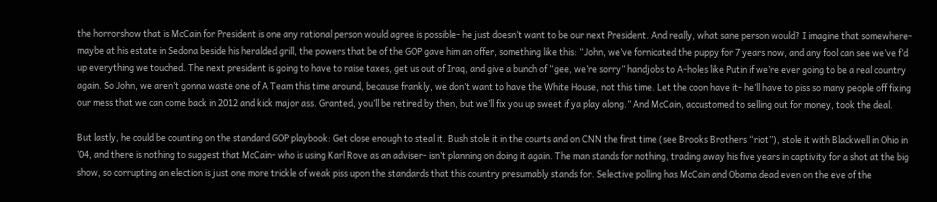the horrorshow that is McCain for President is one any rational person would agree is possible- he just doesn’t want to be our next President. And really, what sane person would? I imagine that somewhere- maybe at his estate in Sedona beside his heralded grill, the powers that be of the GOP gave him an offer, something like this: “John, we’ve fornicated the puppy for 7 years now, and any fool can see we’ve f’d up everything we touched. The next president is going to have to raise taxes, get us out of Iraq, and give a bunch of “gee, we’re sorry” handjobs to A-holes like Putin if we’re ever going to be a real country again. So John, we aren’t gonna waste one of A Team this time around, because frankly, we don’t want to have the White House, not this time. Let the coon have it- he’ll have to piss so many people off fixing our mess that we can come back in 2012 and kick major ass. Granted, you’ll be retired by then, but we’ll fix you up sweet if ya play along.” And McCain, accustomed to selling out for money, took the deal.

But lastly, he could be counting on the standard GOP playbook: Get close enough to steal it. Bush stole it in the courts and on CNN the first time (see Brooks Brothers “riot”), stole it with Blackwell in Ohio in ’04, and there is nothing to suggest that McCain- who is using Karl Rove as an adviser- isn’t planning on doing it again. The man stands for nothing, trading away his five years in captivity for a shot at the big show, so corrupting an election is just one more trickle of weak piss upon the standards that this country presumably stands for. Selective polling has McCain and Obama dead even on the eve of the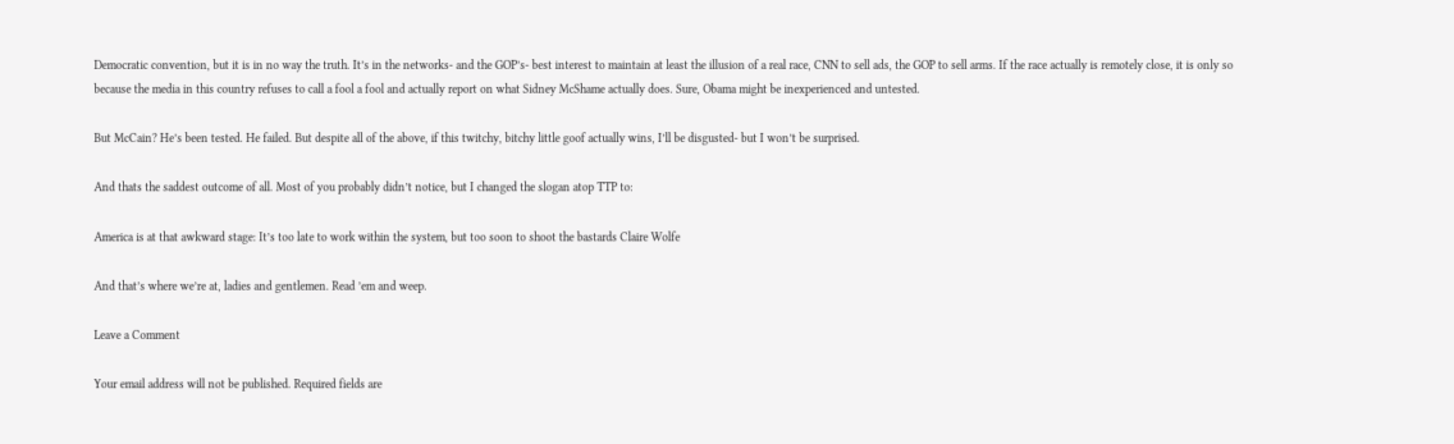Democratic convention, but it is in no way the truth. It’s in the networks- and the GOP’s- best interest to maintain at least the illusion of a real race, CNN to sell ads, the GOP to sell arms. If the race actually is remotely close, it is only so because the media in this country refuses to call a fool a fool and actually report on what Sidney McShame actually does. Sure, Obama might be inexperienced and untested.

But McCain? He’s been tested. He failed. But despite all of the above, if this twitchy, bitchy little goof actually wins, I’ll be disgusted- but I won’t be surprised.

And thats the saddest outcome of all. Most of you probably didn’t notice, but I changed the slogan atop TTP to:

America is at that awkward stage: It’s too late to work within the system, but too soon to shoot the bastards Claire Wolfe

And that’s where we’re at, ladies and gentlemen. Read ’em and weep.

Leave a Comment

Your email address will not be published. Required fields are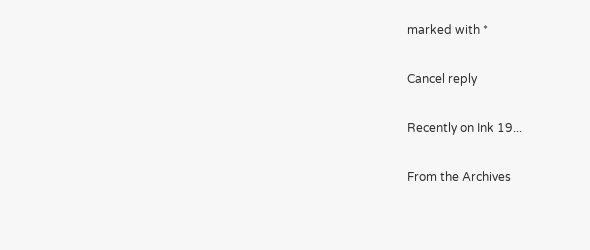marked with *

Cancel reply

Recently on Ink 19...

From the Archives